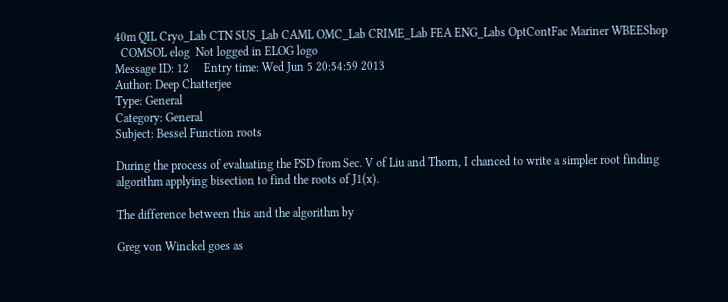40m QIL Cryo_Lab CTN SUS_Lab CAML OMC_Lab CRIME_Lab FEA ENG_Labs OptContFac Mariner WBEEShop
  COMSOL elog  Not logged in ELOG logo
Message ID: 12     Entry time: Wed Jun 5 20:54:59 2013
Author: Deep Chatterjee
Type: General
Category: General
Subject: Bessel Function roots

During the process of evaluating the PSD from Sec. V of Liu and Thorn, I chanced to write a simpler root finding algorithm applying bisection to find the roots of J1(x).

The difference between this and the algorithm by

Greg von Winckel goes as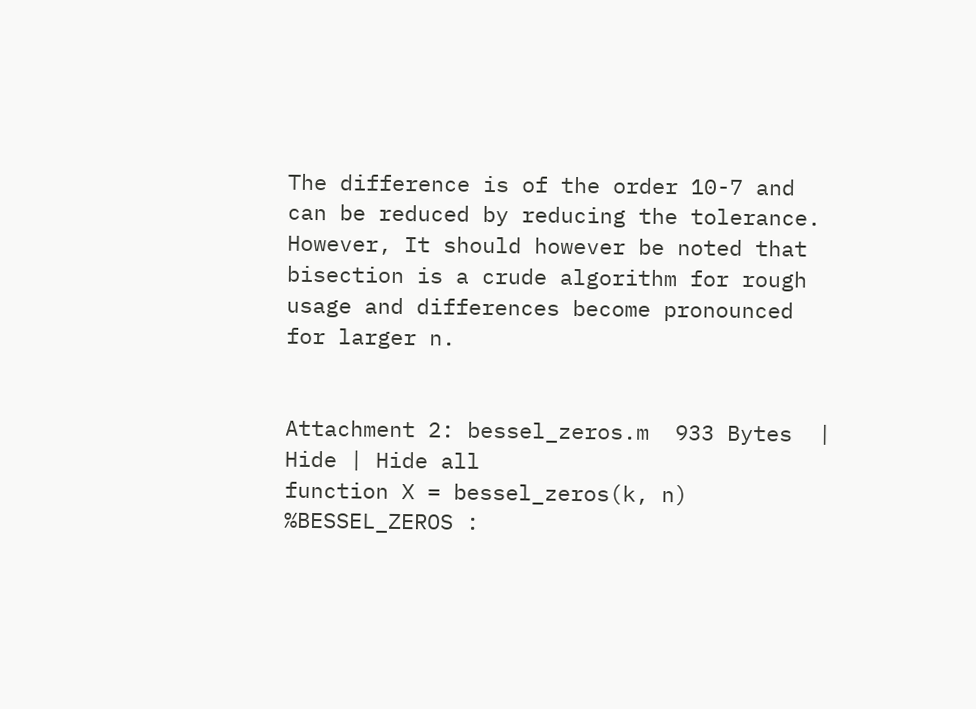The difference is of the order 10-7 and can be reduced by reducing the tolerance. However, It should however be noted that bisection is a crude algorithm for rough usage and differences become pronounced for larger n.


Attachment 2: bessel_zeros.m  933 Bytes  | Hide | Hide all
function X = bessel_zeros(k, n)
%BESSEL_ZEROS :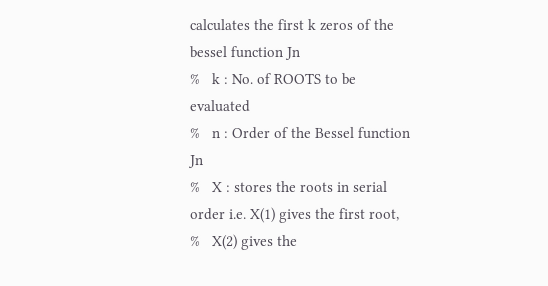calculates the first k zeros of the bessel function Jn
%   k : No. of ROOTS to be evaluated
%   n : Order of the Bessel function Jn
%   X : stores the roots in serial order i.e. X(1) gives the first root,
%   X(2) gives the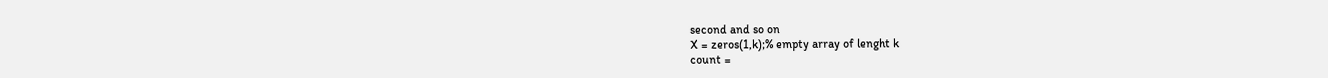second and so on
X = zeros(1,k);% empty array of lenght k
count =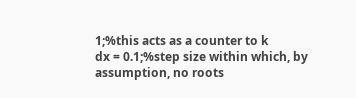1;%this acts as a counter to k
dx = 0.1;%step size within which, by assumption, no roots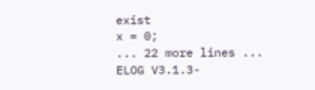exist
x = 0;
... 22 more lines ...
ELOG V3.1.3-